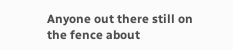Anyone out there still on the fence about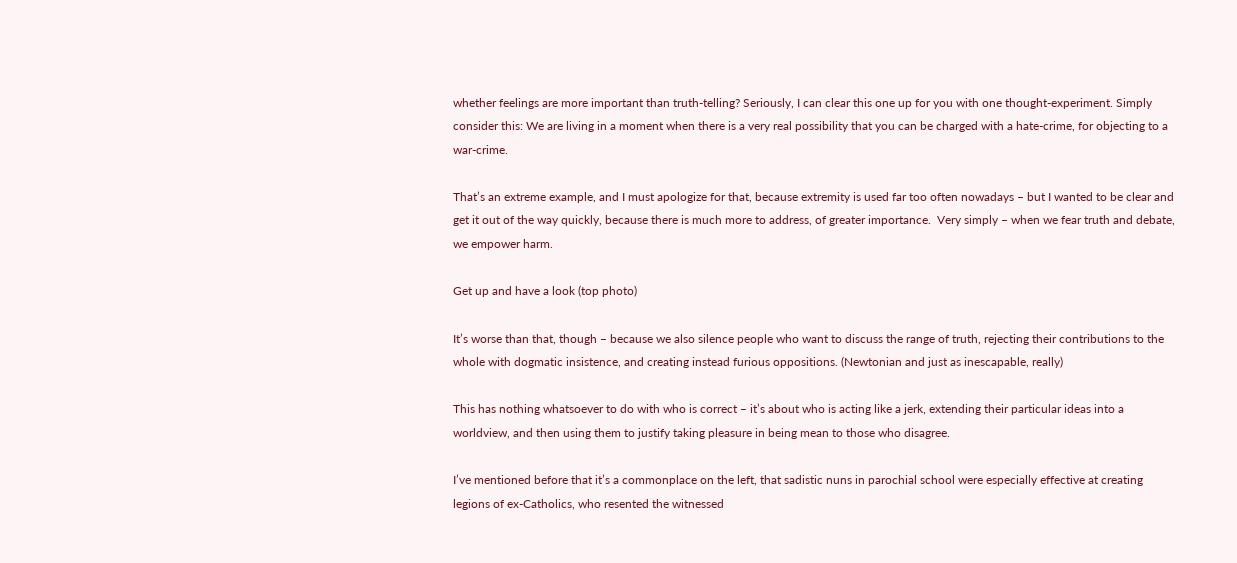whether feelings are more important than truth-telling? Seriously, I can clear this one up for you with one thought-experiment. Simply consider this: We are living in a moment when there is a very real possibility that you can be charged with a hate-crime, for objecting to a war-crime.

That’s an extreme example, and I must apologize for that, because extremity is used far too often nowadays – but I wanted to be clear and get it out of the way quickly, because there is much more to address, of greater importance.  Very simply – when we fear truth and debate, we empower harm.

Get up and have a look (top photo)

It’s worse than that, though – because we also silence people who want to discuss the range of truth, rejecting their contributions to the whole with dogmatic insistence, and creating instead furious oppositions. (Newtonian and just as inescapable, really)

This has nothing whatsoever to do with who is correct – it’s about who is acting like a jerk, extending their particular ideas into a worldview, and then using them to justify taking pleasure in being mean to those who disagree.

I’ve mentioned before that it’s a commonplace on the left, that sadistic nuns in parochial school were especially effective at creating legions of ex-Catholics, who resented the witnessed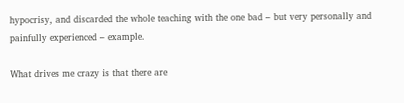hypocrisy, and discarded the whole teaching with the one bad – but very personally and painfully experienced – example.

What drives me crazy is that there are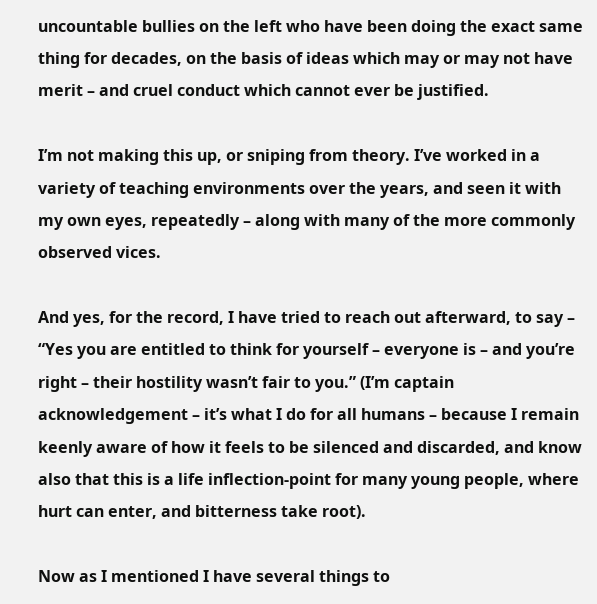uncountable bullies on the left who have been doing the exact same thing for decades, on the basis of ideas which may or may not have merit – and cruel conduct which cannot ever be justified.

I’m not making this up, or sniping from theory. I’ve worked in a variety of teaching environments over the years, and seen it with my own eyes, repeatedly – along with many of the more commonly observed vices.

And yes, for the record, I have tried to reach out afterward, to say – “Yes you are entitled to think for yourself – everyone is – and you’re right – their hostility wasn’t fair to you.” (I’m captain acknowledgement – it’s what I do for all humans – because I remain keenly aware of how it feels to be silenced and discarded, and know also that this is a life inflection-point for many young people, where hurt can enter, and bitterness take root).

Now as I mentioned I have several things to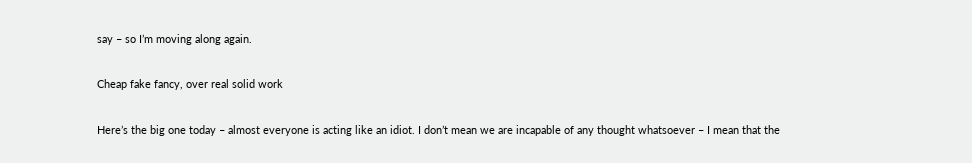say – so I’m moving along again.

Cheap fake fancy, over real solid work

Here’s the big one today – almost everyone is acting like an idiot. I don’t mean we are incapable of any thought whatsoever – I mean that the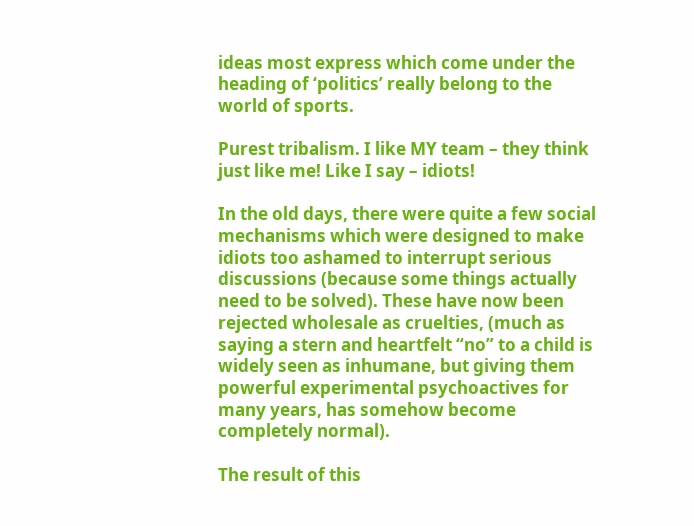ideas most express which come under the heading of ‘politics’ really belong to the world of sports.

Purest tribalism. I like MY team – they think just like me! Like I say – idiots!

In the old days, there were quite a few social mechanisms which were designed to make idiots too ashamed to interrupt serious discussions (because some things actually need to be solved). These have now been rejected wholesale as cruelties, (much as saying a stern and heartfelt “no” to a child is widely seen as inhumane, but giving them powerful experimental psychoactives for many years, has somehow become completely normal).

The result of this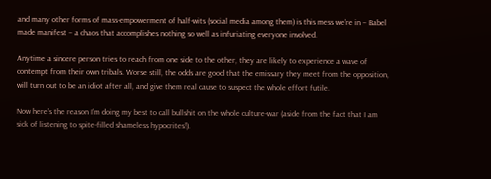and many other forms of mass-empowerment of half-wits (social media among them) is this mess we’re in – Babel made manifest – a chaos that accomplishes nothing so well as infuriating everyone involved.

Anytime a sincere person tries to reach from one side to the other, they are likely to experience a wave of contempt from their own tribals. Worse still, the odds are good that the emissary they meet from the opposition, will turn out to be an idiot after all, and give them real cause to suspect the whole effort futile.

Now here’s the reason I’m doing my best to call bullshit on the whole culture-war (aside from the fact that I am sick of listening to spite-filled shameless hypocrites!).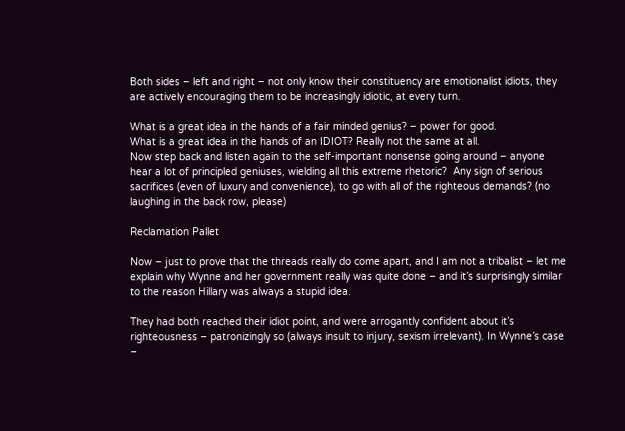Both sides – left and right – not only know their constituency are emotionalist idiots, they are actively encouraging them to be increasingly idiotic, at every turn.

What is a great idea in the hands of a fair minded genius? – power for good.
What is a great idea in the hands of an IDIOT? Really not the same at all.
Now step back and listen again to the self-important nonsense going around – anyone hear a lot of principled geniuses, wielding all this extreme rhetoric?  Any sign of serious sacrifices (even of luxury and convenience), to go with all of the righteous demands? (no laughing in the back row, please)

Reclamation Pallet

Now – just to prove that the threads really do come apart, and I am not a tribalist – let me explain why Wynne and her government really was quite done – and it’s surprisingly similar to the reason Hillary was always a stupid idea.

They had both reached their idiot point, and were arrogantly confident about it’s righteousness – patronizingly so (always insult to injury, sexism irrelevant). In Wynne’s case –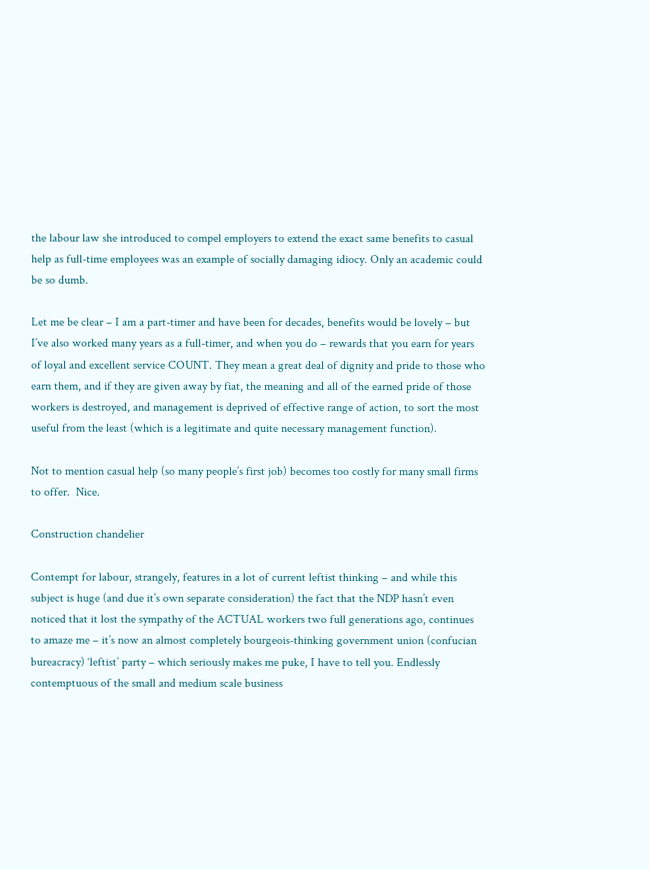the labour law she introduced to compel employers to extend the exact same benefits to casual help as full-time employees was an example of socially damaging idiocy. Only an academic could be so dumb.

Let me be clear – I am a part-timer and have been for decades, benefits would be lovely – but I’ve also worked many years as a full-timer, and when you do – rewards that you earn for years of loyal and excellent service COUNT. They mean a great deal of dignity and pride to those who earn them, and if they are given away by fiat, the meaning and all of the earned pride of those workers is destroyed, and management is deprived of effective range of action, to sort the most useful from the least (which is a legitimate and quite necessary management function).

Not to mention casual help (so many people’s first job) becomes too costly for many small firms to offer.  Nice.

Construction chandelier

Contempt for labour, strangely, features in a lot of current leftist thinking – and while this subject is huge (and due it’s own separate consideration) the fact that the NDP hasn’t even noticed that it lost the sympathy of the ACTUAL workers two full generations ago, continues to amaze me – it’s now an almost completely bourgeois-thinking government union (confucian bureacracy) ‘leftist’ party – which seriously makes me puke, I have to tell you. Endlessly contemptuous of the small and medium scale business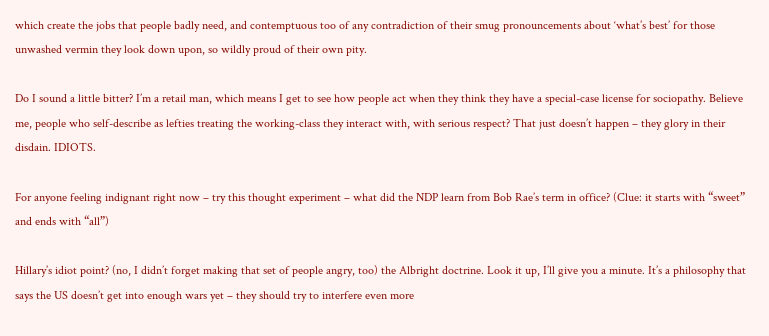which create the jobs that people badly need, and contemptuous too of any contradiction of their smug pronouncements about ‘what’s best’ for those unwashed vermin they look down upon, so wildly proud of their own pity.

Do I sound a little bitter? I’m a retail man, which means I get to see how people act when they think they have a special-case license for sociopathy. Believe me, people who self-describe as lefties treating the working-class they interact with, with serious respect? That just doesn’t happen – they glory in their disdain. IDIOTS.

For anyone feeling indignant right now – try this thought experiment – what did the NDP learn from Bob Rae’s term in office? (Clue: it starts with “sweet” and ends with “all”)

Hillary’s idiot point? (no, I didn’t forget making that set of people angry, too) the Albright doctrine. Look it up, I’ll give you a minute. It’s a philosophy that says the US doesn’t get into enough wars yet – they should try to interfere even more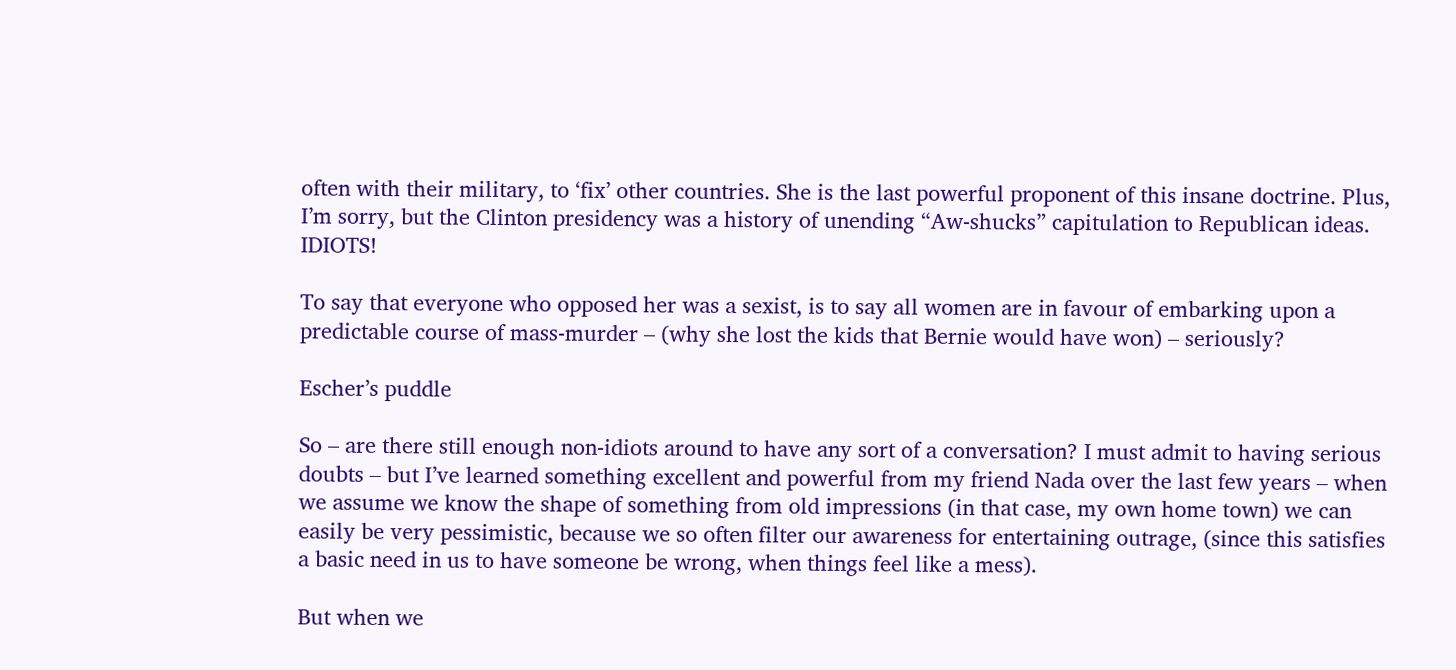often with their military, to ‘fix’ other countries. She is the last powerful proponent of this insane doctrine. Plus, I’m sorry, but the Clinton presidency was a history of unending “Aw-shucks” capitulation to Republican ideas. IDIOTS!

To say that everyone who opposed her was a sexist, is to say all women are in favour of embarking upon a predictable course of mass-murder – (why she lost the kids that Bernie would have won) – seriously?

Escher’s puddle

So – are there still enough non-idiots around to have any sort of a conversation? I must admit to having serious doubts – but I’ve learned something excellent and powerful from my friend Nada over the last few years – when we assume we know the shape of something from old impressions (in that case, my own home town) we can easily be very pessimistic, because we so often filter our awareness for entertaining outrage, (since this satisfies a basic need in us to have someone be wrong, when things feel like a mess).

But when we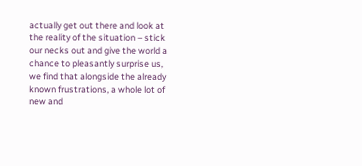actually get out there and look at the reality of the situation – stick our necks out and give the world a chance to pleasantly surprise us, we find that alongside the already known frustrations, a whole lot of new and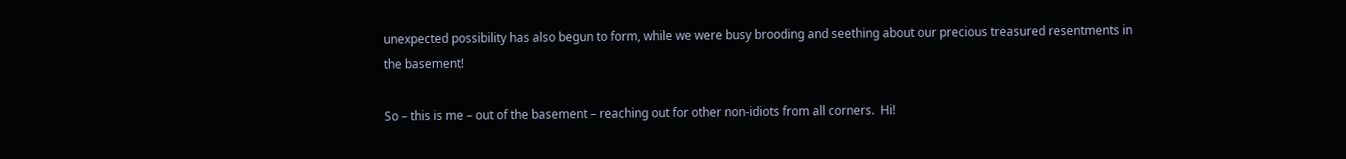unexpected possibility has also begun to form, while we were busy brooding and seething about our precious treasured resentments in the basement!

So – this is me – out of the basement – reaching out for other non-idiots from all corners.  Hi!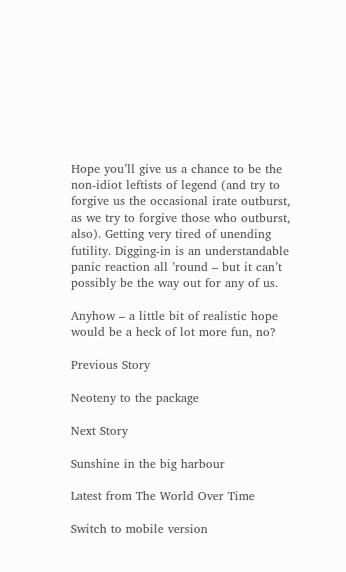Hope you’ll give us a chance to be the non-idiot leftists of legend (and try to forgive us the occasional irate outburst, as we try to forgive those who outburst, also). Getting very tired of unending futility. Digging-in is an understandable panic reaction all ’round – but it can’t possibly be the way out for any of us.

Anyhow – a little bit of realistic hope would be a heck of lot more fun, no?

Previous Story

Neoteny to the package

Next Story

Sunshine in the big harbour

Latest from The World Over Time

Switch to mobile version